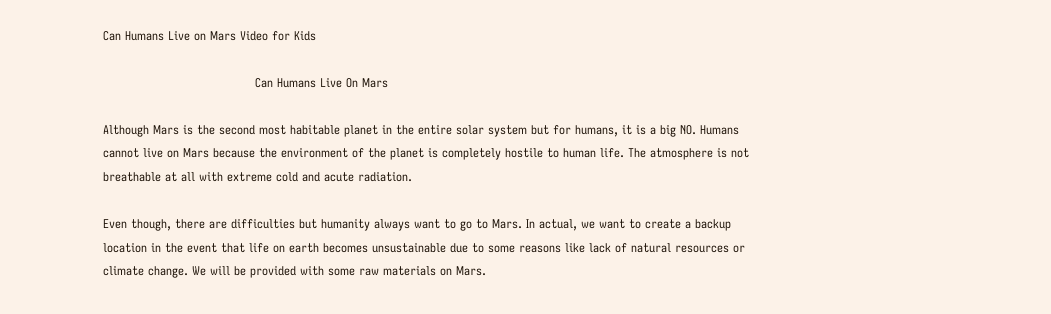Can Humans Live on Mars Video for Kids

                                      Can Humans Live On Mars

Although Mars is the second most habitable planet in the entire solar system but for humans, it is a big NO. Humans cannot live on Mars because the environment of the planet is completely hostile to human life. The atmosphere is not breathable at all with extreme cold and acute radiation.

Even though, there are difficulties but humanity always want to go to Mars. In actual, we want to create a backup location in the event that life on earth becomes unsustainable due to some reasons like lack of natural resources or climate change. We will be provided with some raw materials on Mars.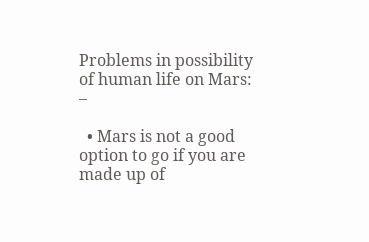Problems in possibility of human life on Mars: –

  • Mars is not a good option to go if you are made up of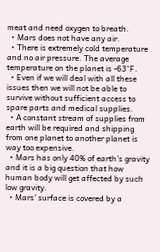meat and need oxygen to breath.
  • Mars does not have any air.
  • There is extremely cold temperature and no air pressure. The average temperature on the planet is -63°F.
  • Even if we will deal with all these issues then we will not be able to survive without sufficient access to spare parts and medical supplies.
  • A constant stream of supplies from earth will be required and shipping from one planet to another planet is way too expensive.
  • Mars has only 40% of earth’s gravity and it is a big question that how human body will get affected by such low gravity.
  • Mars’ surface is covered by a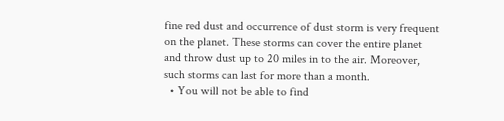fine red dust and occurrence of dust storm is very frequent on the planet. These storms can cover the entire planet and throw dust up to 20 miles in to the air. Moreover, such storms can last for more than a month.
  • You will not be able to find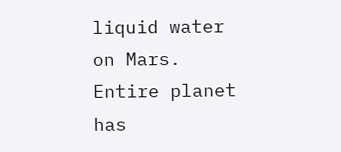liquid water on Mars. Entire planet has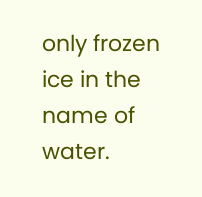only frozen ice in the name of water.